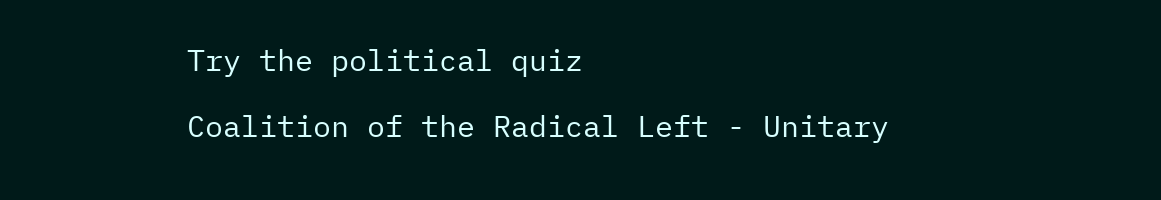Try the political quiz

Coalition of the Radical Left - Unitary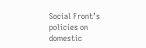Social Front’s policies on domestic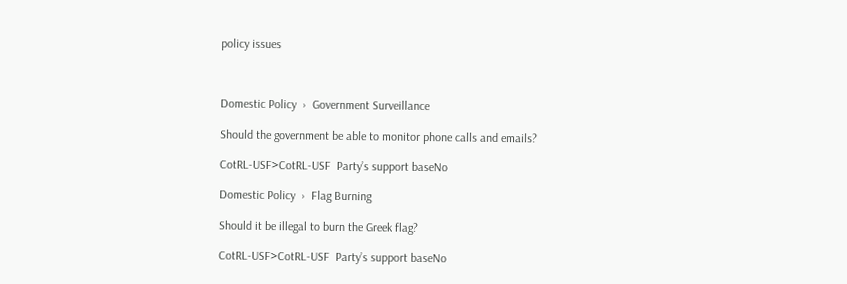policy issues



Domestic Policy  ›  Government Surveillance

Should the government be able to monitor phone calls and emails?

CotRL-USF>CotRL-USF  Party’s support baseNo

Domestic Policy  ›  Flag Burning

Should it be illegal to burn the Greek flag?

CotRL-USF>CotRL-USF  Party’s support baseNo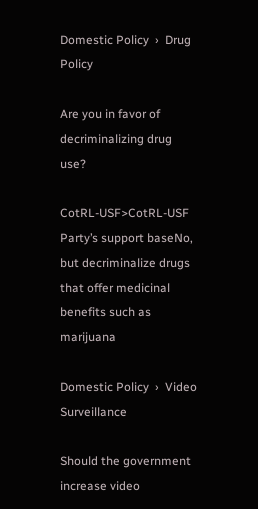Domestic Policy  ›  Drug Policy

Are you in favor of decriminalizing drug use?

CotRL-USF>CotRL-USF  Party’s support baseNo, but decriminalize drugs that offer medicinal benefits such as marijuana

Domestic Policy  ›  Video Surveillance

Should the government increase video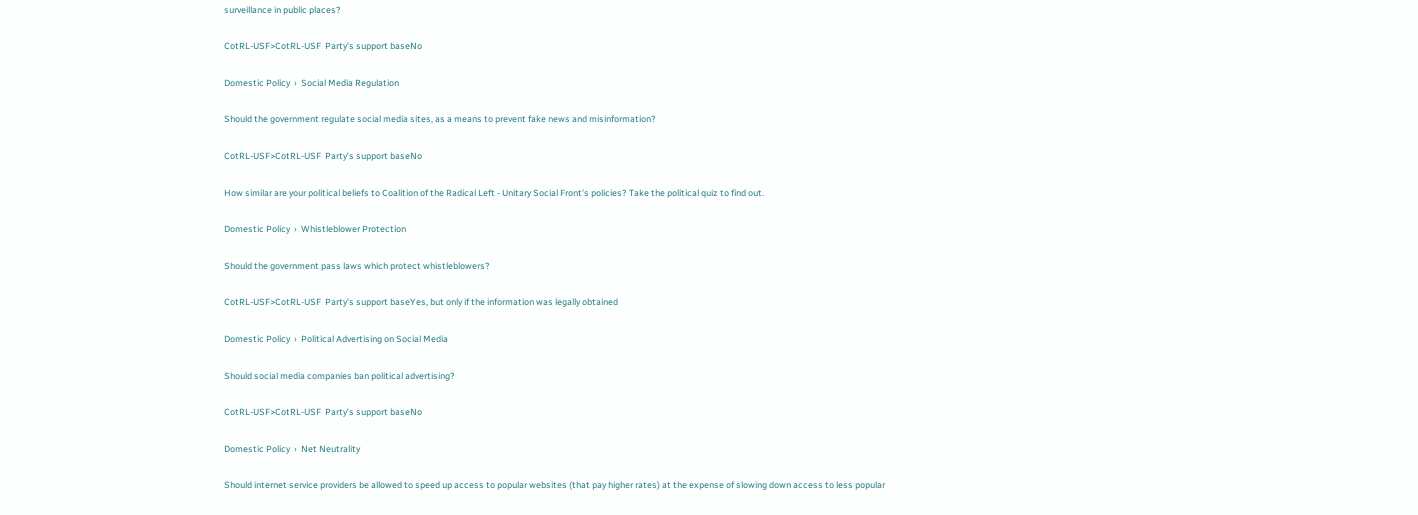surveillance in public places?

CotRL-USF>CotRL-USF  Party’s support baseNo

Domestic Policy  ›  Social Media Regulation

Should the government regulate social media sites, as a means to prevent fake news and misinformation?

CotRL-USF>CotRL-USF  Party’s support baseNo

How similar are your political beliefs to Coalition of the Radical Left - Unitary Social Front’s policies? Take the political quiz to find out.

Domestic Policy  ›  Whistleblower Protection

Should the government pass laws which protect whistleblowers?

CotRL-USF>CotRL-USF  Party’s support baseYes, but only if the information was legally obtained

Domestic Policy  ›  Political Advertising on Social Media

Should social media companies ban political advertising?

CotRL-USF>CotRL-USF  Party’s support baseNo

Domestic Policy  ›  Net Neutrality

Should internet service providers be allowed to speed up access to popular websites (that pay higher rates) at the expense of slowing down access to less popular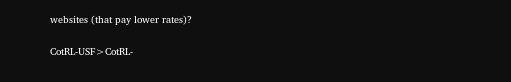websites (that pay lower rates)?

CotRL-USF>CotRL-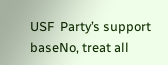USF  Party’s support baseNo, treat all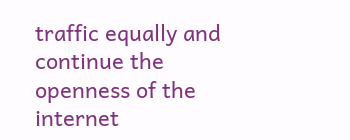traffic equally and continue the openness of the internet